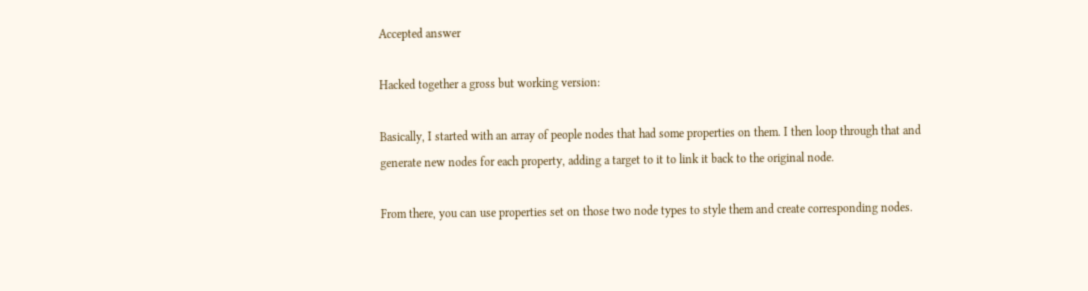Accepted answer

Hacked together a gross but working version:

Basically, I started with an array of people nodes that had some properties on them. I then loop through that and generate new nodes for each property, adding a target to it to link it back to the original node.

From there, you can use properties set on those two node types to style them and create corresponding nodes.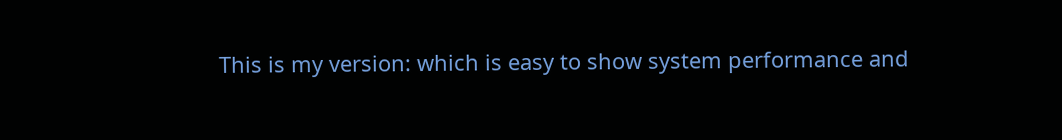This is my version: which is easy to show system performance and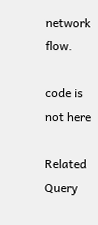network flow.

code is not here

Related Query